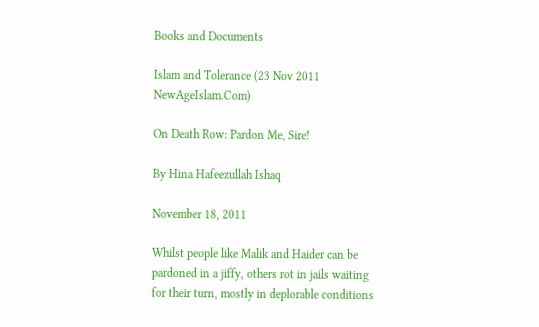Books and Documents

Islam and Tolerance (23 Nov 2011 NewAgeIslam.Com)

On Death Row: Pardon Me, Sire!

By Hina Hafeezullah Ishaq

November 18, 2011

Whilst people like Malik and Haider can be pardoned in a jiffy, others rot in jails waiting for their turn, mostly in deplorable conditions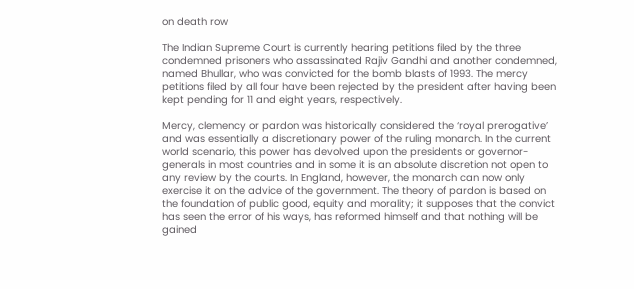on death row

The Indian Supreme Court is currently hearing petitions filed by the three condemned prisoners who assassinated Rajiv Gandhi and another condemned, named Bhullar, who was convicted for the bomb blasts of 1993. The mercy petitions filed by all four have been rejected by the president after having been kept pending for 11 and eight years, respectively.

Mercy, clemency or pardon was historically considered the ‘royal prerogative’ and was essentially a discretionary power of the ruling monarch. In the current world scenario, this power has devolved upon the presidents or governor-generals in most countries and in some it is an absolute discretion not open to any review by the courts. In England, however, the monarch can now only exercise it on the advice of the government. The theory of pardon is based on the foundation of public good, equity and morality; it supposes that the convict has seen the error of his ways, has reformed himself and that nothing will be gained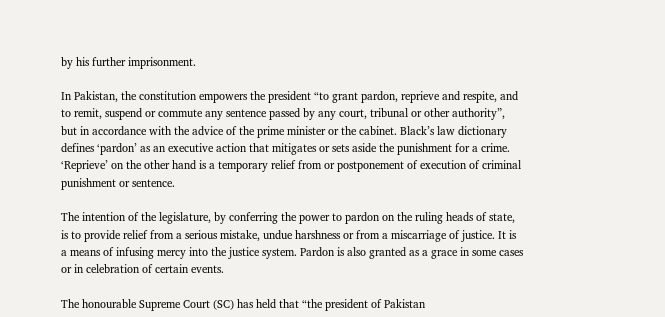by his further imprisonment.

In Pakistan, the constitution empowers the president “to grant pardon, reprieve and respite, and to remit, suspend or commute any sentence passed by any court, tribunal or other authority”, but in accordance with the advice of the prime minister or the cabinet. Black’s law dictionary defines ‘pardon’ as an executive action that mitigates or sets aside the punishment for a crime. ‘Reprieve’ on the other hand is a temporary relief from or postponement of execution of criminal punishment or sentence.

The intention of the legislature, by conferring the power to pardon on the ruling heads of state, is to provide relief from a serious mistake, undue harshness or from a miscarriage of justice. It is a means of infusing mercy into the justice system. Pardon is also granted as a grace in some cases or in celebration of certain events.

The honourable Supreme Court (SC) has held that “the president of Pakistan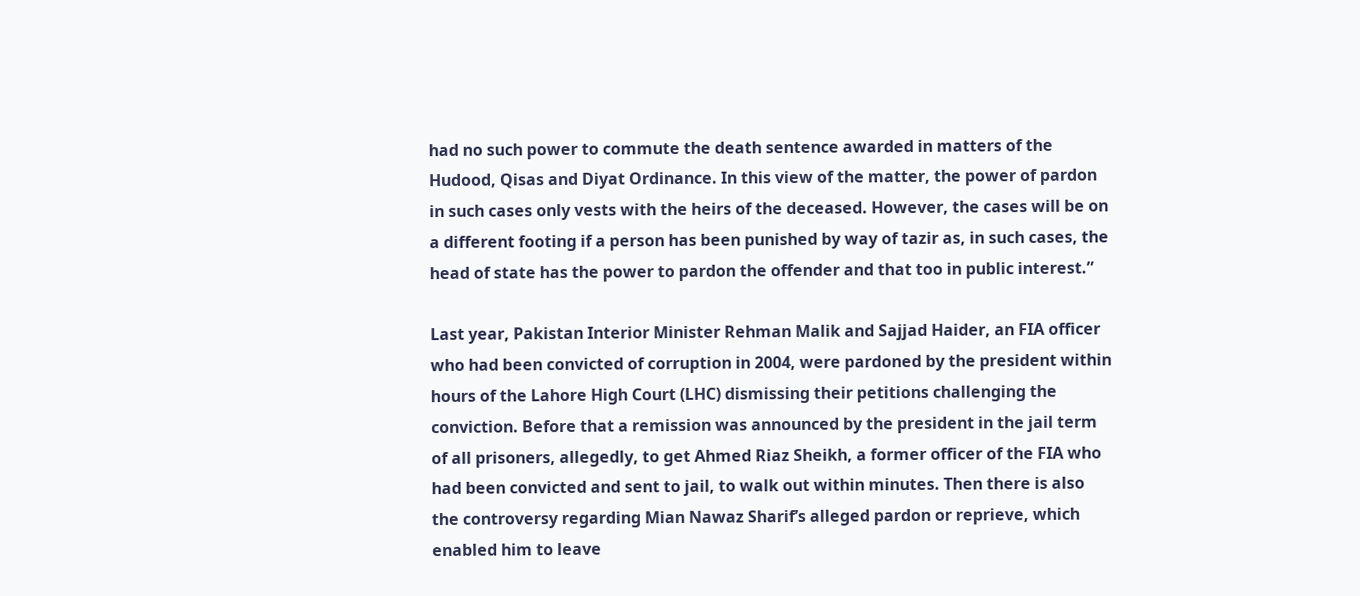had no such power to commute the death sentence awarded in matters of the Hudood, Qisas and Diyat Ordinance. In this view of the matter, the power of pardon in such cases only vests with the heirs of the deceased. However, the cases will be on a different footing if a person has been punished by way of tazir as, in such cases, the head of state has the power to pardon the offender and that too in public interest.”

Last year, Pakistan Interior Minister Rehman Malik and Sajjad Haider, an FIA officer who had been convicted of corruption in 2004, were pardoned by the president within hours of the Lahore High Court (LHC) dismissing their petitions challenging the conviction. Before that a remission was announced by the president in the jail term of all prisoners, allegedly, to get Ahmed Riaz Sheikh, a former officer of the FIA who had been convicted and sent to jail, to walk out within minutes. Then there is also the controversy regarding Mian Nawaz Sharif’s alleged pardon or reprieve, which enabled him to leave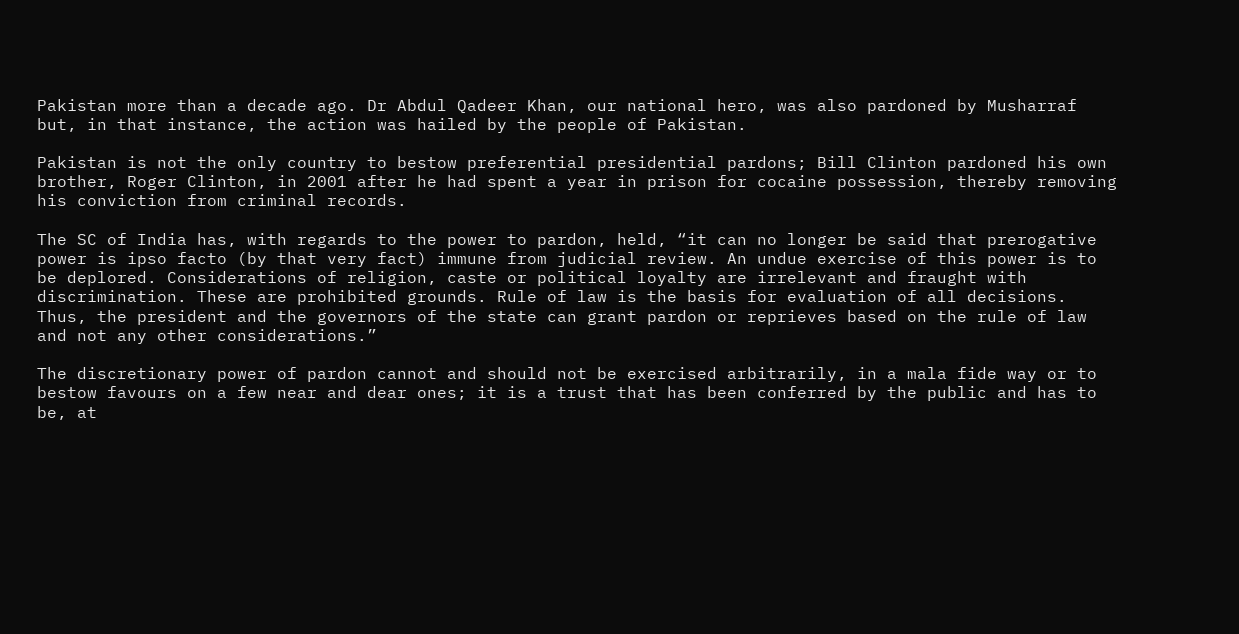Pakistan more than a decade ago. Dr Abdul Qadeer Khan, our national hero, was also pardoned by Musharraf but, in that instance, the action was hailed by the people of Pakistan.

Pakistan is not the only country to bestow preferential presidential pardons; Bill Clinton pardoned his own brother, Roger Clinton, in 2001 after he had spent a year in prison for cocaine possession, thereby removing his conviction from criminal records.

The SC of India has, with regards to the power to pardon, held, “it can no longer be said that prerogative power is ipso facto (by that very fact) immune from judicial review. An undue exercise of this power is to be deplored. Considerations of religion, caste or political loyalty are irrelevant and fraught with discrimination. These are prohibited grounds. Rule of law is the basis for evaluation of all decisions. Thus, the president and the governors of the state can grant pardon or reprieves based on the rule of law and not any other considerations.”

The discretionary power of pardon cannot and should not be exercised arbitrarily, in a mala fide way or to bestow favours on a few near and dear ones; it is a trust that has been conferred by the public and has to be, at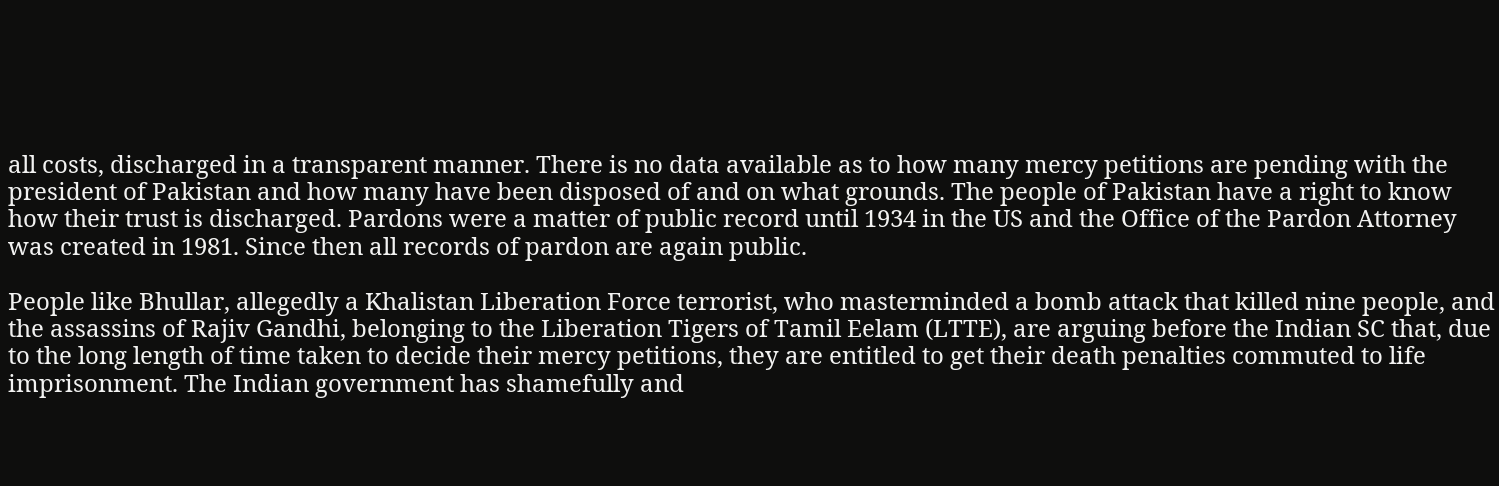all costs, discharged in a transparent manner. There is no data available as to how many mercy petitions are pending with the president of Pakistan and how many have been disposed of and on what grounds. The people of Pakistan have a right to know how their trust is discharged. Pardons were a matter of public record until 1934 in the US and the Office of the Pardon Attorney was created in 1981. Since then all records of pardon are again public.

People like Bhullar, allegedly a Khalistan Liberation Force terrorist, who masterminded a bomb attack that killed nine people, and the assassins of Rajiv Gandhi, belonging to the Liberation Tigers of Tamil Eelam (LTTE), are arguing before the Indian SC that, due to the long length of time taken to decide their mercy petitions, they are entitled to get their death penalties commuted to life imprisonment. The Indian government has shamefully and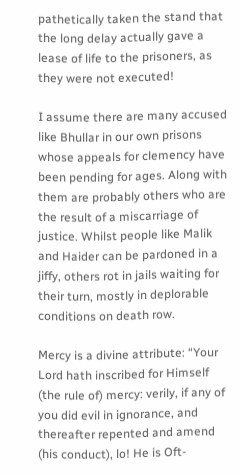pathetically taken the stand that the long delay actually gave a lease of life to the prisoners, as they were not executed!

I assume there are many accused like Bhullar in our own prisons whose appeals for clemency have been pending for ages. Along with them are probably others who are the result of a miscarriage of justice. Whilst people like Malik and Haider can be pardoned in a jiffy, others rot in jails waiting for their turn, mostly in deplorable conditions on death row.

Mercy is a divine attribute: “Your Lord hath inscribed for Himself (the rule of) mercy: verily, if any of you did evil in ignorance, and thereafter repented and amend (his conduct), lo! He is Oft-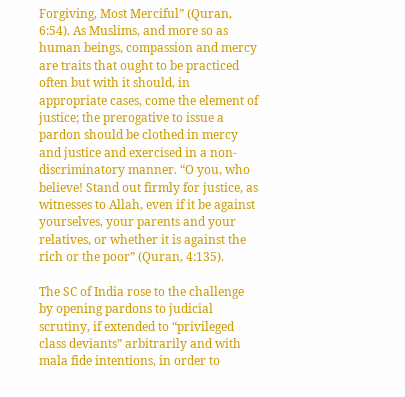Forgiving, Most Merciful” (Quran, 6:54). As Muslims, and more so as human beings, compassion and mercy are traits that ought to be practiced often but with it should, in appropriate cases, come the element of justice; the prerogative to issue a pardon should be clothed in mercy and justice and exercised in a non-discriminatory manner. “O you, who believe! Stand out firmly for justice, as witnesses to Allah, even if it be against yourselves, your parents and your relatives, or whether it is against the rich or the poor” (Quran, 4:135).

The SC of India rose to the challenge by opening pardons to judicial scrutiny, if extended to “privileged class deviants” arbitrarily and with mala fide intentions, in order to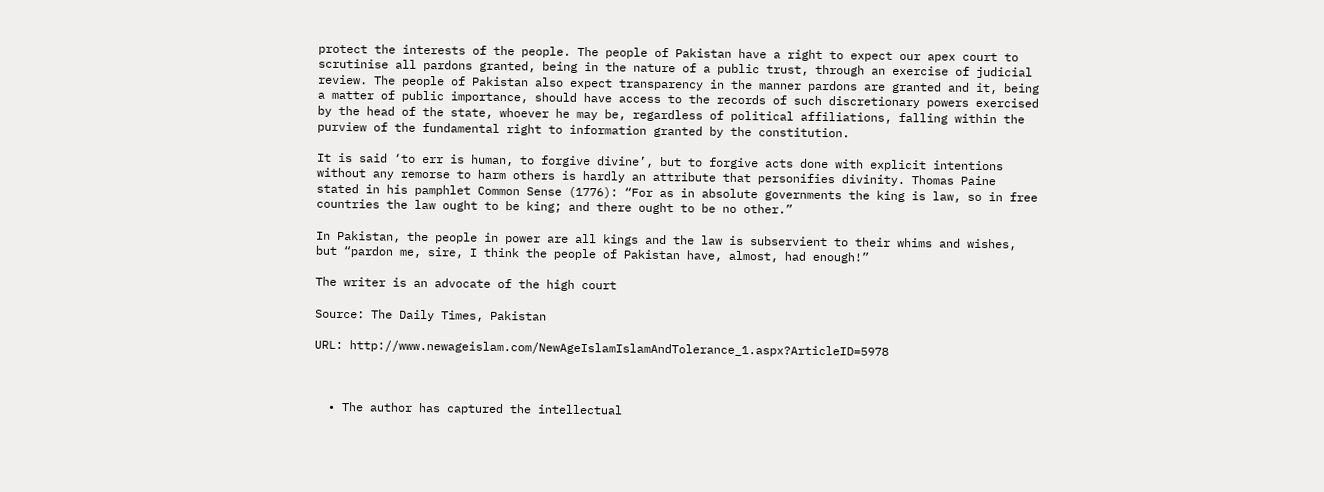protect the interests of the people. The people of Pakistan have a right to expect our apex court to scrutinise all pardons granted, being in the nature of a public trust, through an exercise of judicial review. The people of Pakistan also expect transparency in the manner pardons are granted and it, being a matter of public importance, should have access to the records of such discretionary powers exercised by the head of the state, whoever he may be, regardless of political affiliations, falling within the purview of the fundamental right to information granted by the constitution.

It is said ‘to err is human, to forgive divine’, but to forgive acts done with explicit intentions without any remorse to harm others is hardly an attribute that personifies divinity. Thomas Paine stated in his pamphlet Common Sense (1776): “For as in absolute governments the king is law, so in free countries the law ought to be king; and there ought to be no other.”

In Pakistan, the people in power are all kings and the law is subservient to their whims and wishes, but “pardon me, sire, I think the people of Pakistan have, almost, had enough!”

The writer is an advocate of the high court

Source: The Daily Times, Pakistan

URL: http://www.newageislam.com/NewAgeIslamIslamAndTolerance_1.aspx?ArticleID=5978



  • The author has captured the intellectual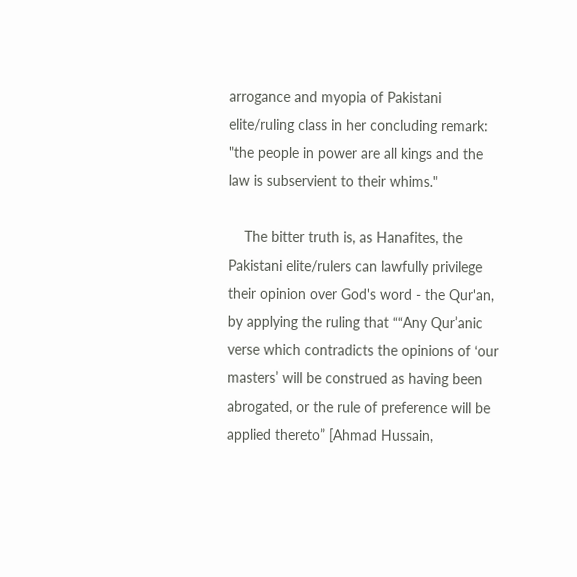arrogance and myopia of Pakistani elite/ruling class in her concluding remark: "the people in power are all kings and the law is subservient to their whims."

    The bitter truth is, as Hanafites, the Pakistani elite/rulers can lawfully privilege their opinion over God's word - the Qur'an, by applying the ruling that ““Any Qur’anic verse which contradicts the opinions of ‘our masters’ will be construed as having been abrogated, or the rule of preference will be applied thereto” [Ahmad Hussain,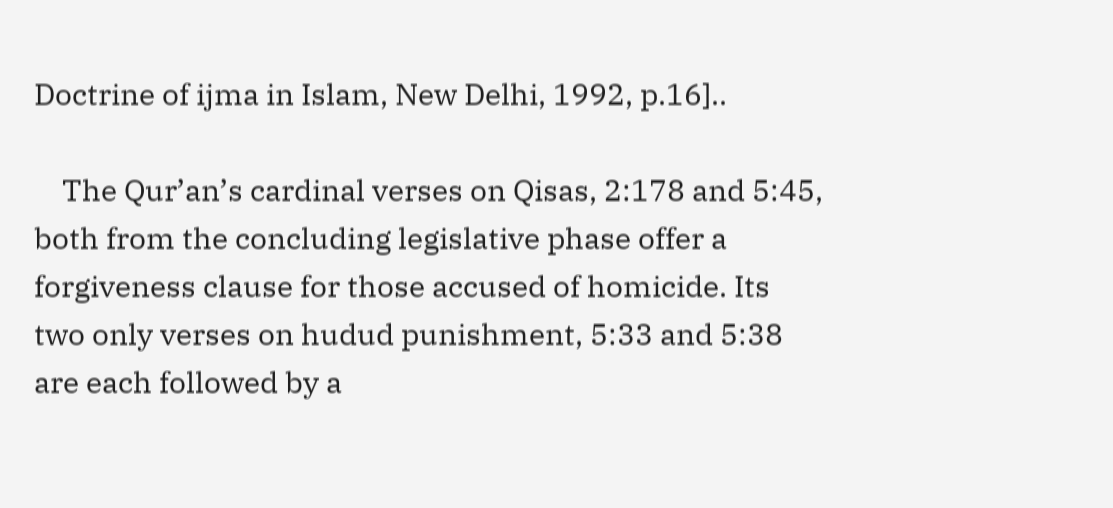Doctrine of ijma in Islam, New Delhi, 1992, p.16]..

    The Qur’an’s cardinal verses on Qisas, 2:178 and 5:45, both from the concluding legislative phase offer a forgiveness clause for those accused of homicide. Its two only verses on hudud punishment, 5:33 and 5:38 are each followed by a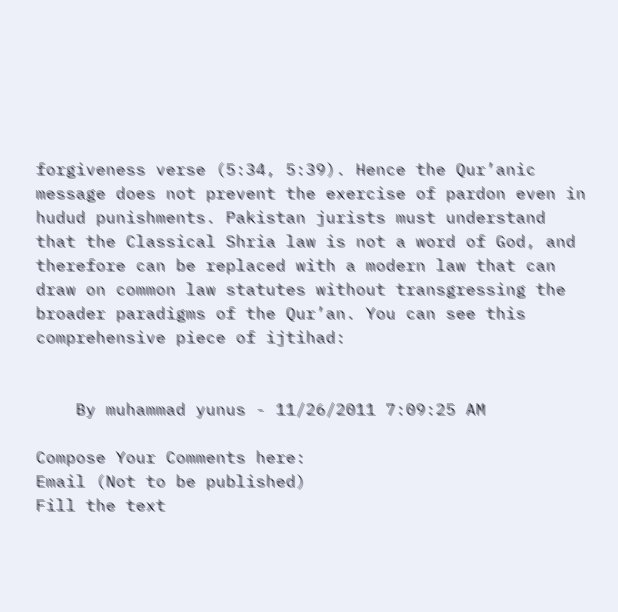forgiveness verse (5:34, 5:39). Hence the Qur’anic message does not prevent the exercise of pardon even in hudud punishments. Pakistan jurists must understand that the Classical Shria law is not a word of God, and therefore can be replaced with a modern law that can draw on common law statutes without transgressing the broader paradigms of the Qur’an. You can see this comprehensive piece of ijtihad:


    By muhammad yunus - 11/26/2011 7:09:25 AM

Compose Your Comments here:
Email (Not to be published)
Fill the text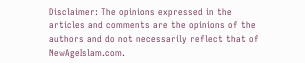Disclaimer: The opinions expressed in the articles and comments are the opinions of the authors and do not necessarily reflect that of NewAgeIslam.com.